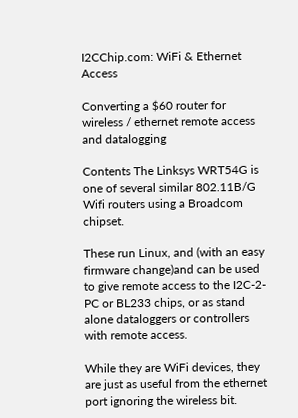I2CChip.com: WiFi & Ethernet Access

Converting a $60 router for wireless / ethernet remote access and datalogging

Contents The Linksys WRT54G is one of several similar 802.11B/G Wifi routers using a Broadcom chipset.

These run Linux, and (with an easy firmware change)and can be used to give remote access to the I2C-2-PC or BL233 chips, or as stand alone dataloggers or controllers with remote access.

While they are WiFi devices, they are just as useful from the ethernet port ignoring the wireless bit.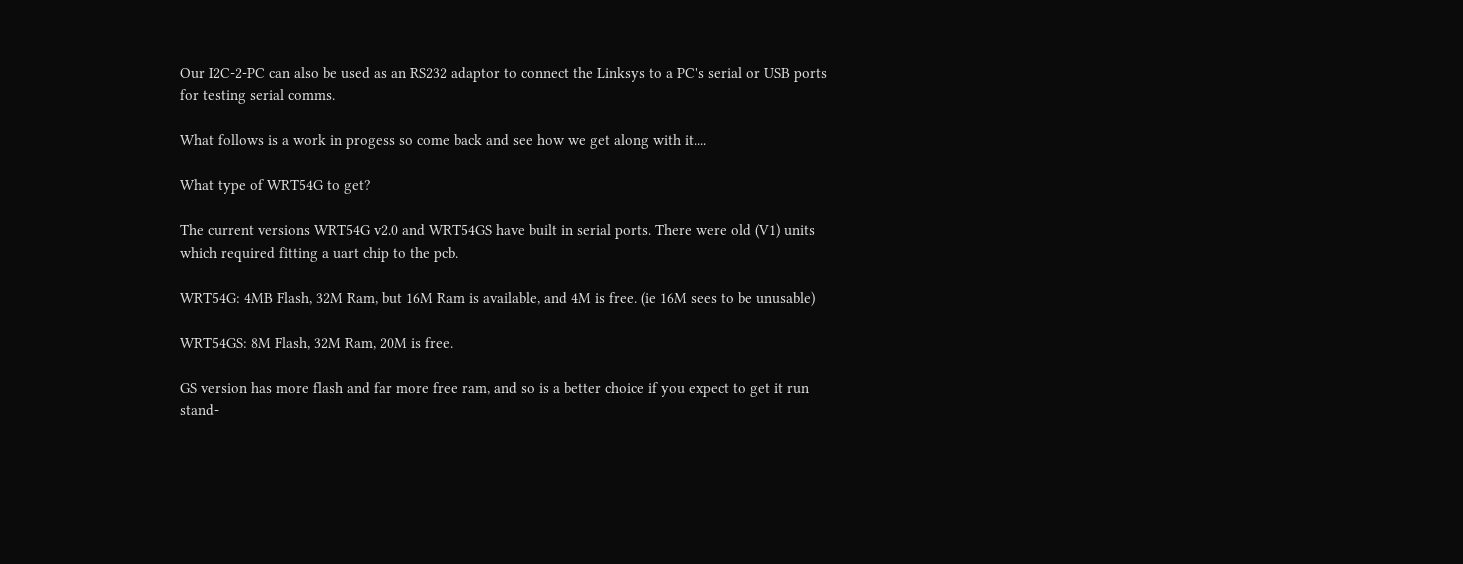Our I2C-2-PC can also be used as an RS232 adaptor to connect the Linksys to a PC's serial or USB ports for testing serial comms.

What follows is a work in progess so come back and see how we get along with it....

What type of WRT54G to get?

The current versions WRT54G v2.0 and WRT54GS have built in serial ports. There were old (V1) units which required fitting a uart chip to the pcb.

WRT54G: 4MB Flash, 32M Ram, but 16M Ram is available, and 4M is free. (ie 16M sees to be unusable)

WRT54GS: 8M Flash, 32M Ram, 20M is free.

GS version has more flash and far more free ram, and so is a better choice if you expect to get it run stand-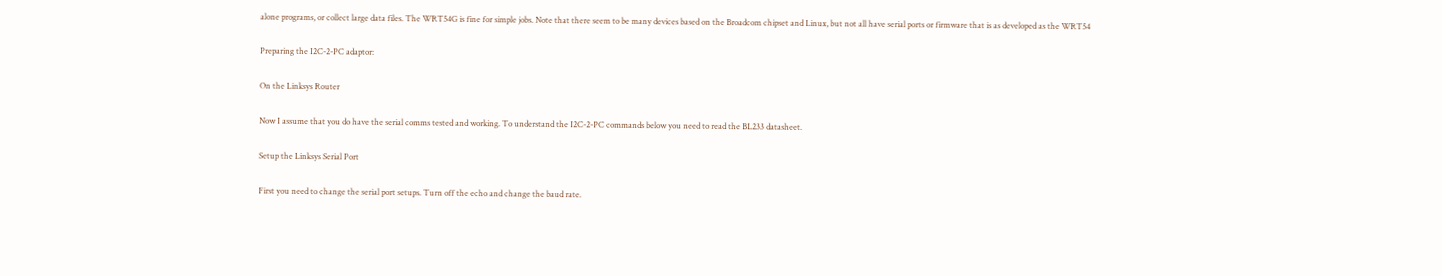alone programs, or collect large data files. The WRT54G is fine for simple jobs. Note that there seem to be many devices based on the Broadcom chipset and Linux, but not all have serial ports or firmware that is as developed as the WRT54

Preparing the I2C-2-PC adaptor:

On the Linksys Router

Now I assume that you do have the serial comms tested and working. To understand the I2C-2-PC commands below you need to read the BL233 datasheet.

Setup the Linksys Serial Port

First you need to change the serial port setups. Turn off the echo and change the baud rate.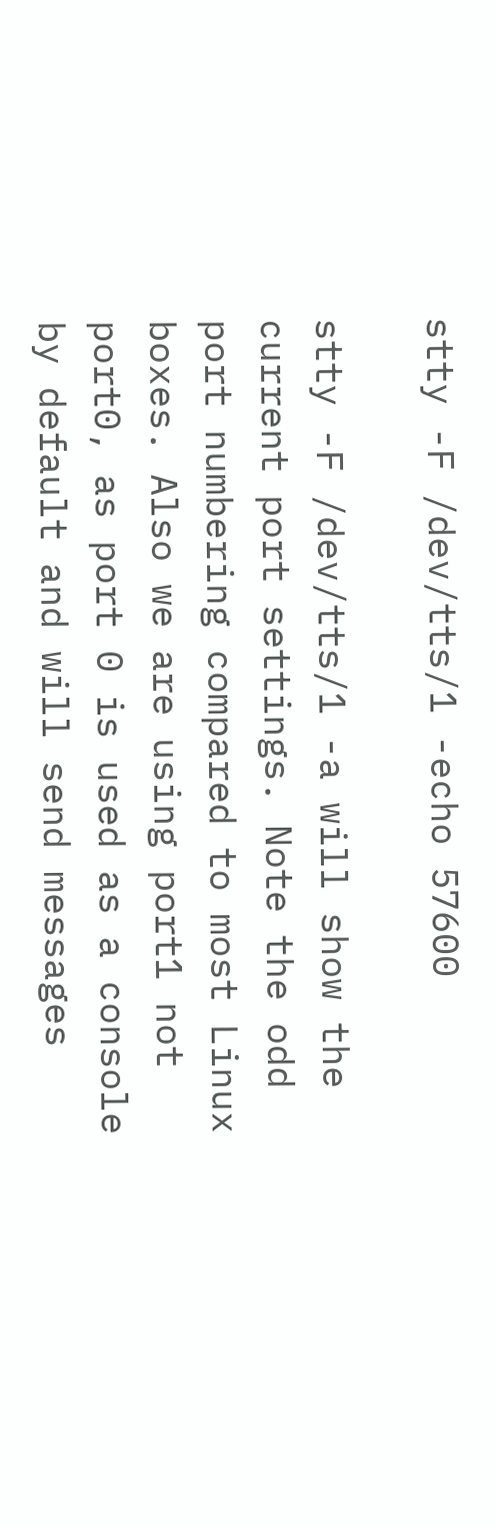stty -F /dev/tts/1 -echo 57600

stty -F /dev/tts/1 -a will show the current port settings. Note the odd port numbering compared to most Linux boxes. Also we are using port1 not port0, as port 0 is used as a console by default and will send messages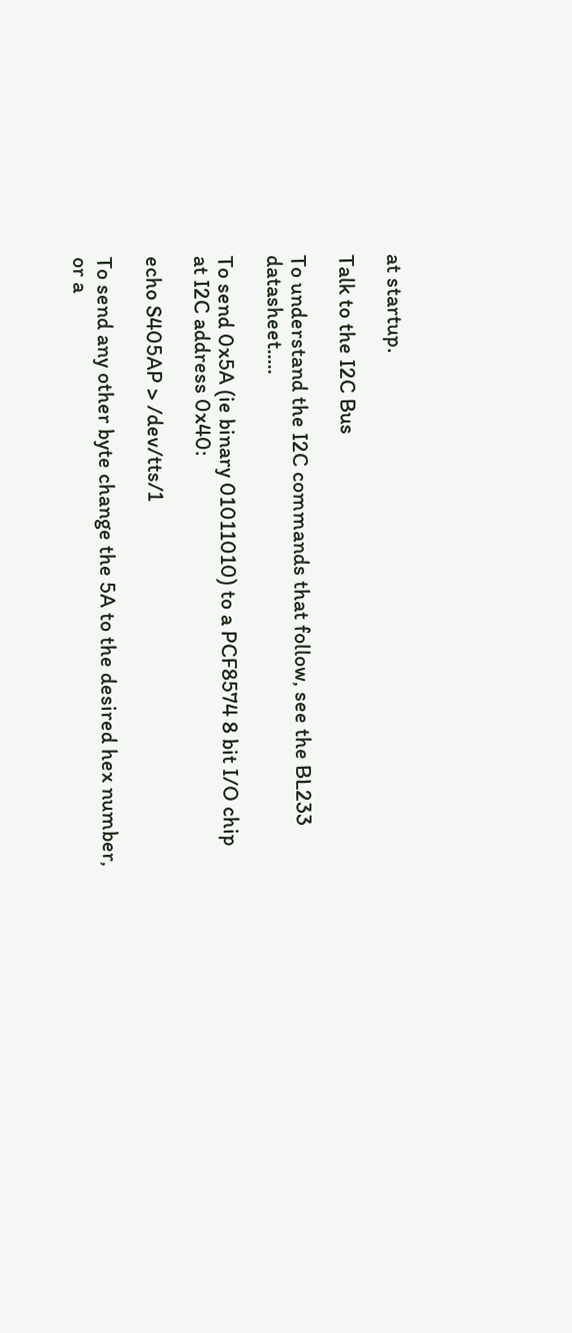at startup.

Talk to the I2C Bus

To understand the I2C commands that follow, see the BL233 datasheet.....

To send 0x5A (ie binary 01011010) to a PCF8574 8 bit I/O chip at I2C address 0x40:

echo S405AP > /dev/tts/1

To send any other byte change the 5A to the desired hex number, or a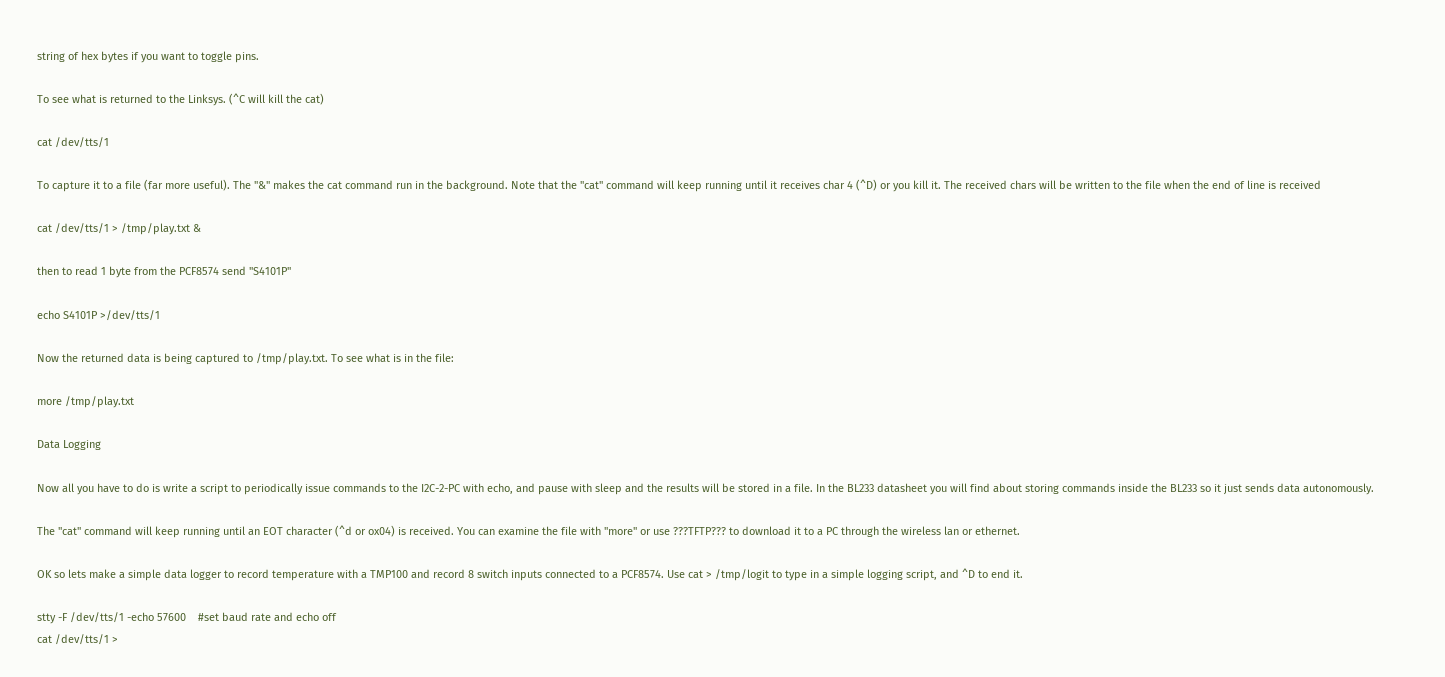string of hex bytes if you want to toggle pins.

To see what is returned to the Linksys. (^C will kill the cat)

cat /dev/tts/1

To capture it to a file (far more useful). The "&" makes the cat command run in the background. Note that the "cat" command will keep running until it receives char 4 (^D) or you kill it. The received chars will be written to the file when the end of line is received

cat /dev/tts/1 > /tmp/play.txt &

then to read 1 byte from the PCF8574 send "S4101P"

echo S4101P >/dev/tts/1

Now the returned data is being captured to /tmp/play.txt. To see what is in the file:

more /tmp/play.txt

Data Logging

Now all you have to do is write a script to periodically issue commands to the I2C-2-PC with echo, and pause with sleep and the results will be stored in a file. In the BL233 datasheet you will find about storing commands inside the BL233 so it just sends data autonomously.

The "cat" command will keep running until an EOT character (^d or ox04) is received. You can examine the file with "more" or use ???TFTP??? to download it to a PC through the wireless lan or ethernet.

OK so lets make a simple data logger to record temperature with a TMP100 and record 8 switch inputs connected to a PCF8574. Use cat > /tmp/logit to type in a simple logging script, and ^D to end it.

stty -F /dev/tts/1 -echo 57600    #set baud rate and echo off
cat /dev/tts/1 >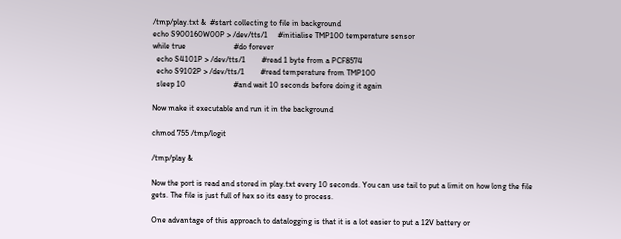/tmp/play.txt &  #start collecting to file in background
echo S900160W00P > /dev/tts/1     #initialise TMP100 temperature sensor
while true                        #do forever
  echo S4101P > /dev/tts/1        #read 1 byte from a PCF8574
  echo S9102P > /dev/tts/1        #read temperature from TMP100
  sleep 10                        #and wait 10 seconds before doing it again

Now make it executable and run it in the background

chmod 755 /tmp/logit

/tmp/play &

Now the port is read and stored in play.txt every 10 seconds. You can use tail to put a limit on how long the file gets. The file is just full of hex so its easy to process.

One advantage of this approach to datalogging is that it is a lot easier to put a 12V battery or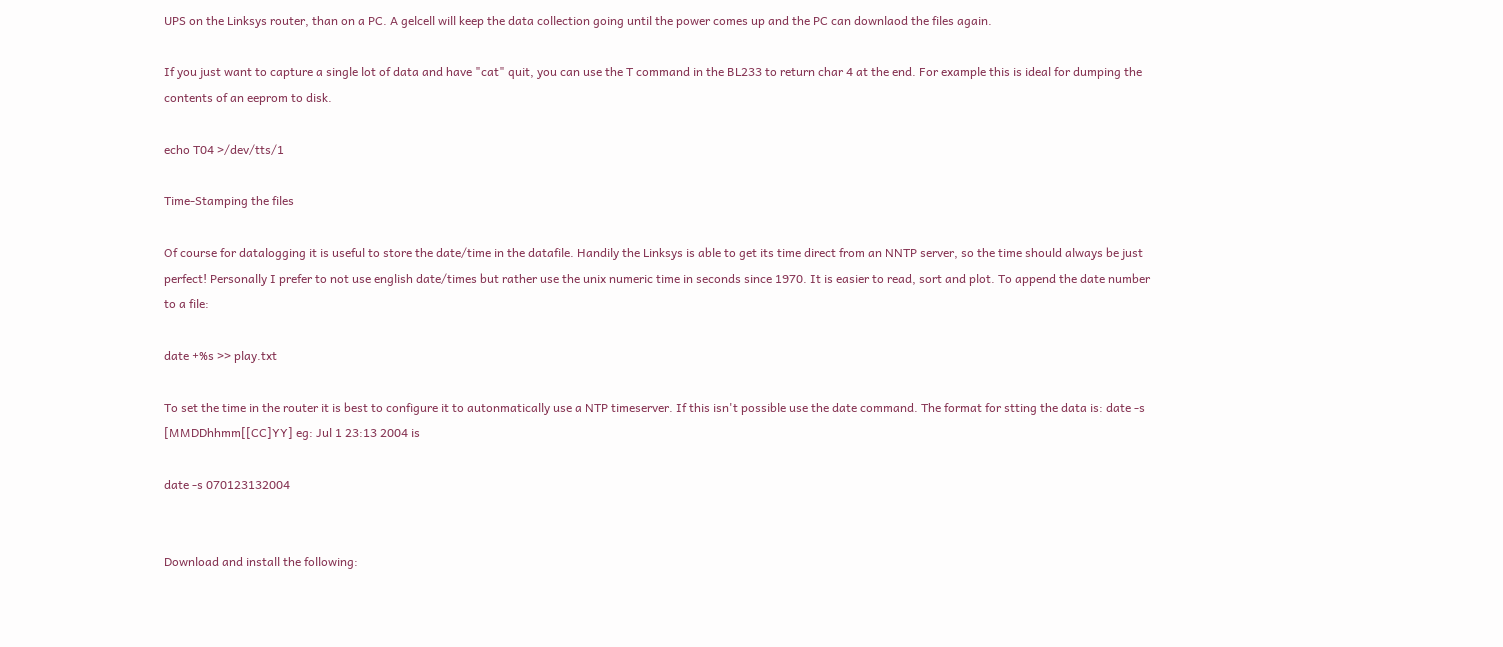UPS on the Linksys router, than on a PC. A gelcell will keep the data collection going until the power comes up and the PC can downlaod the files again.

If you just want to capture a single lot of data and have "cat" quit, you can use the T command in the BL233 to return char 4 at the end. For example this is ideal for dumping the contents of an eeprom to disk.

echo T04 >/dev/tts/1

Time-Stamping the files

Of course for datalogging it is useful to store the date/time in the datafile. Handily the Linksys is able to get its time direct from an NNTP server, so the time should always be just perfect! Personally I prefer to not use english date/times but rather use the unix numeric time in seconds since 1970. It is easier to read, sort and plot. To append the date number to a file:

date +%s >> play.txt

To set the time in the router it is best to configure it to autonmatically use a NTP timeserver. If this isn't possible use the date command. The format for stting the data is: date -s [MMDDhhmm[[CC]YY] eg: Jul 1 23:13 2004 is

date -s 070123132004


Download and install the following: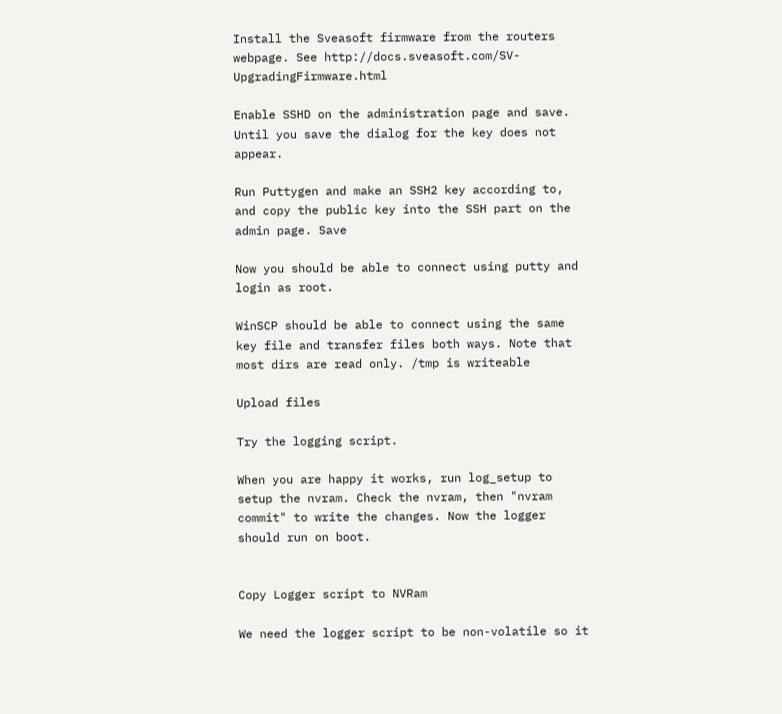Install the Sveasoft firmware from the routers webpage. See http://docs.sveasoft.com/SV-UpgradingFirmware.html

Enable SSHD on the administration page and save. Until you save the dialog for the key does not appear.

Run Puttygen and make an SSH2 key according to, and copy the public key into the SSH part on the admin page. Save

Now you should be able to connect using putty and login as root.

WinSCP should be able to connect using the same key file and transfer files both ways. Note that most dirs are read only. /tmp is writeable

Upload files

Try the logging script.

When you are happy it works, run log_setup to setup the nvram. Check the nvram, then "nvram commit" to write the changes. Now the logger should run on boot.


Copy Logger script to NVRam

We need the logger script to be non-volatile so it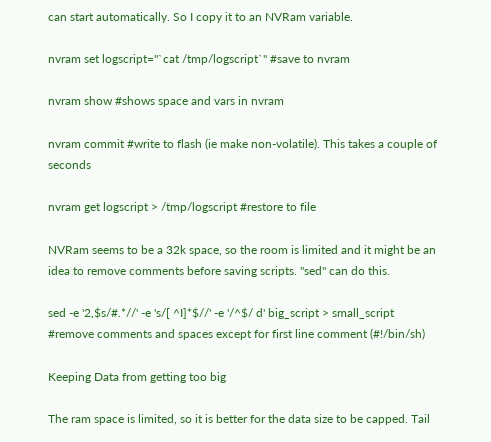can start automatically. So I copy it to an NVRam variable.

nvram set logscript="`cat /tmp/logscript`" #save to nvram

nvram show #shows space and vars in nvram

nvram commit #write to flash (ie make non-volatile). This takes a couple of seconds

nvram get logscript > /tmp/logscript #restore to file

NVRam seems to be a 32k space, so the room is limited and it might be an idea to remove comments before saving scripts. "sed" can do this.

sed -e '2,$s/#.*//' -e 's/[ ^I]*$//' -e '/^$/ d' big_script > small_script #remove comments and spaces except for first line comment (#!/bin/sh)

Keeping Data from getting too big

The ram space is limited, so it is better for the data size to be capped. Tail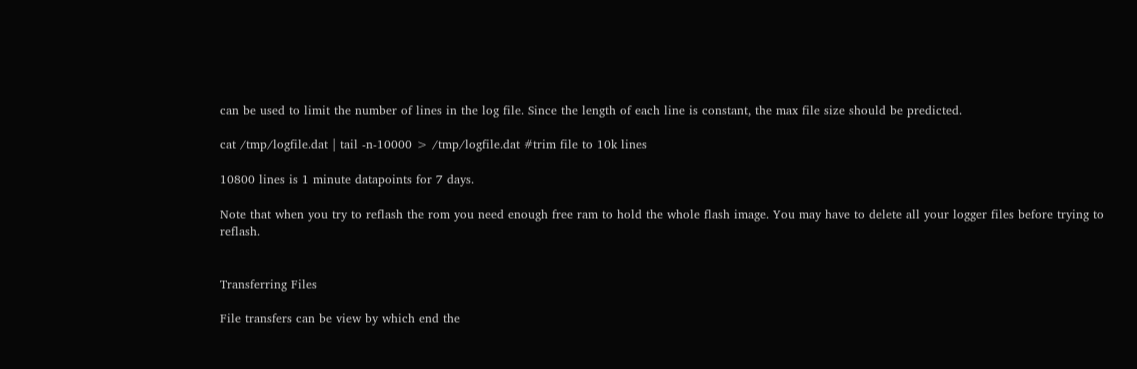can be used to limit the number of lines in the log file. Since the length of each line is constant, the max file size should be predicted.

cat /tmp/logfile.dat | tail -n-10000 > /tmp/logfile.dat #trim file to 10k lines

10800 lines is 1 minute datapoints for 7 days.

Note that when you try to reflash the rom you need enough free ram to hold the whole flash image. You may have to delete all your logger files before trying to reflash.


Transferring Files

File transfers can be view by which end the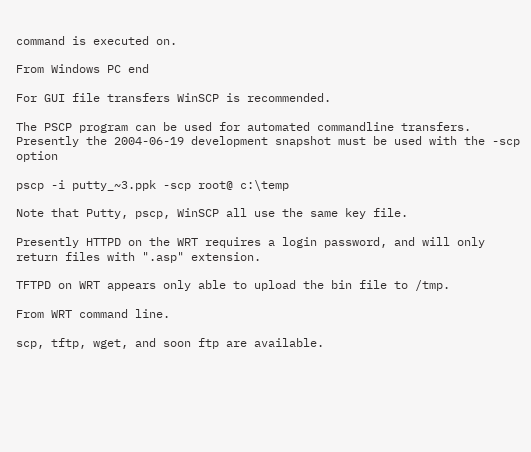command is executed on.

From Windows PC end

For GUI file transfers WinSCP is recommended.

The PSCP program can be used for automated commandline transfers. Presently the 2004-06-19 development snapshot must be used with the -scp option

pscp -i putty_~3.ppk -scp root@ c:\temp

Note that Putty, pscp, WinSCP all use the same key file.

Presently HTTPD on the WRT requires a login password, and will only return files with ".asp" extension.

TFTPD on WRT appears only able to upload the bin file to /tmp.

From WRT command line.

scp, tftp, wget, and soon ftp are available.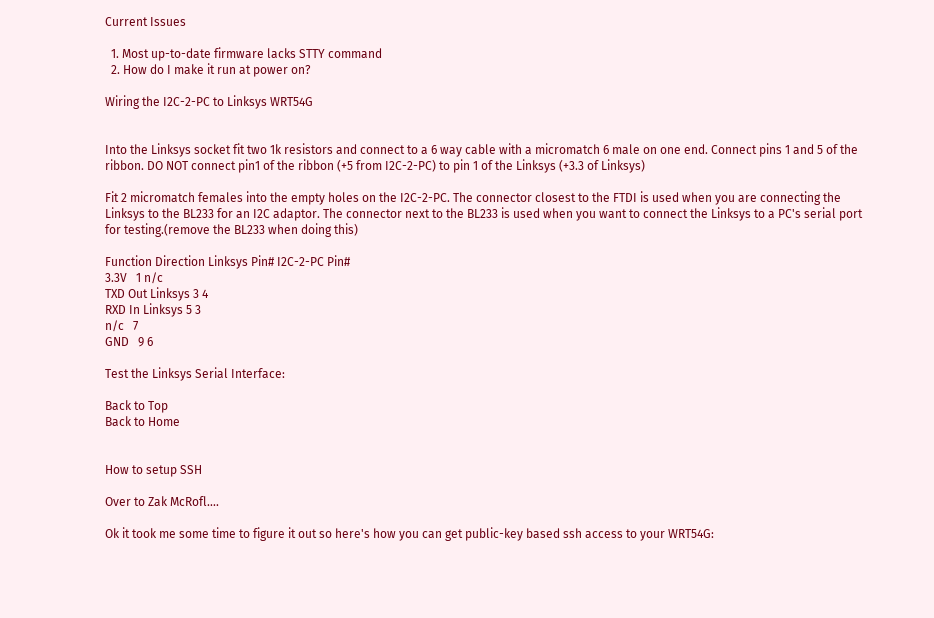Current Issues

  1. Most up-to-date firmware lacks STTY command
  2. How do I make it run at power on?

Wiring the I2C-2-PC to Linksys WRT54G


Into the Linksys socket fit two 1k resistors and connect to a 6 way cable with a micromatch 6 male on one end. Connect pins 1 and 5 of the ribbon. DO NOT connect pin1 of the ribbon (+5 from I2C-2-PC) to pin 1 of the Linksys (+3.3 of Linksys)

Fit 2 micromatch females into the empty holes on the I2C-2-PC. The connector closest to the FTDI is used when you are connecting the Linksys to the BL233 for an I2C adaptor. The connector next to the BL233 is used when you want to connect the Linksys to a PC's serial port for testing.(remove the BL233 when doing this)

Function Direction Linksys Pin# I2C-2-PC Pin#
3.3V   1 n/c
TXD Out Linksys 3 4
RXD In Linksys 5 3
n/c   7
GND   9 6

Test the Linksys Serial Interface:

Back to Top
Back to Home


How to setup SSH

Over to Zak McRofl....

Ok it took me some time to figure it out so here's how you can get public-key based ssh access to your WRT54G: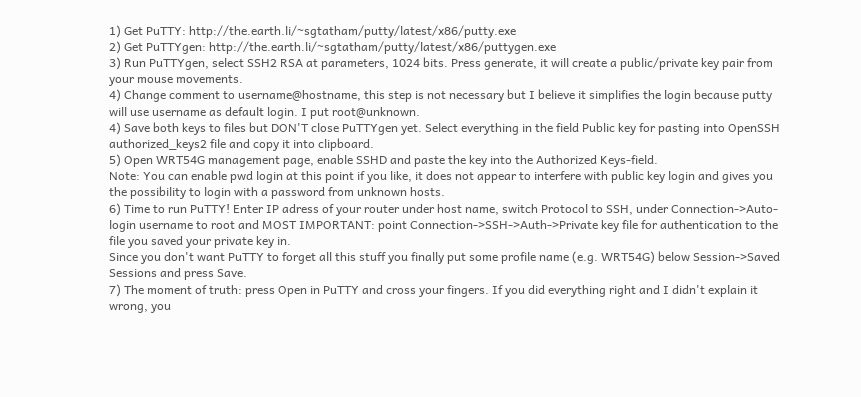1) Get PuTTY: http://the.earth.li/~sgtatham/putty/latest/x86/putty.exe
2) Get PuTTYgen: http://the.earth.li/~sgtatham/putty/latest/x86/puttygen.exe
3) Run PuTTYgen, select SSH2 RSA at parameters, 1024 bits. Press generate, it will create a public/private key pair from your mouse movements.
4) Change comment to username@hostname, this step is not necessary but I believe it simplifies the login because putty will use username as default login. I put root@unknown.
4) Save both keys to files but DON'T close PuTTYgen yet. Select everything in the field Public key for pasting into OpenSSH authorized_keys2 file and copy it into clipboard.
5) Open WRT54G management page, enable SSHD and paste the key into the Authorized Keys-field.
Note: You can enable pwd login at this point if you like, it does not appear to interfere with public key login and gives you the possibility to login with a password from unknown hosts.
6) Time to run PuTTY! Enter IP adress of your router under host name, switch Protocol to SSH, under Connection->Auto-login username to root and MOST IMPORTANT: point Connection->SSH->Auth->Private key file for authentication to the file you saved your private key in.
Since you don't want PuTTY to forget all this stuff you finally put some profile name (e.g. WRT54G) below Session->Saved Sessions and press Save.
7) The moment of truth: press Open in PuTTY and cross your fingers. If you did everything right and I didn't explain it wrong, you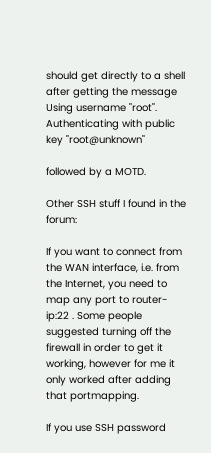should get directly to a shell after getting the message
Using username "root".
Authenticating with public key "root@unknown"

followed by a MOTD.

Other SSH stuff I found in the forum:

If you want to connect from the WAN interface, i.e. from the Internet, you need to map any port to router-ip:22 . Some people suggested turning off the firewall in order to get it working, however for me it only worked after adding that portmapping.

If you use SSH password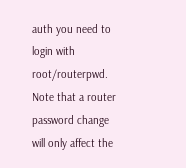auth you need to login with root/routerpwd. Note that a router password change will only affect the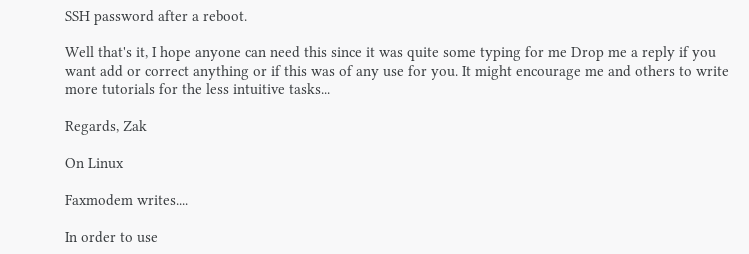SSH password after a reboot.

Well that's it, I hope anyone can need this since it was quite some typing for me Drop me a reply if you want add or correct anything or if this was of any use for you. It might encourage me and others to write more tutorials for the less intuitive tasks...

Regards, Zak

On Linux

Faxmodem writes....

In order to use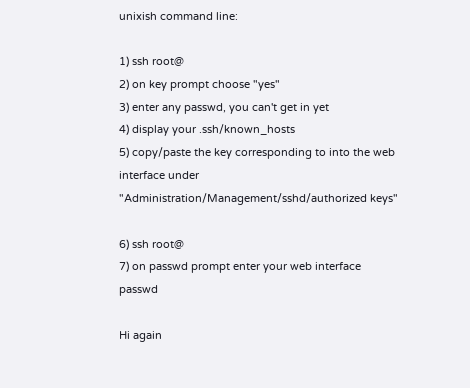unixish command line:

1) ssh root@
2) on key prompt choose "yes"
3) enter any passwd, you can't get in yet
4) display your .ssh/known_hosts
5) copy/paste the key corresponding to into the web interface under "Administration/Management/sshd/authorized keys"

6) ssh root@
7) on passwd prompt enter your web interface passwd

Hi again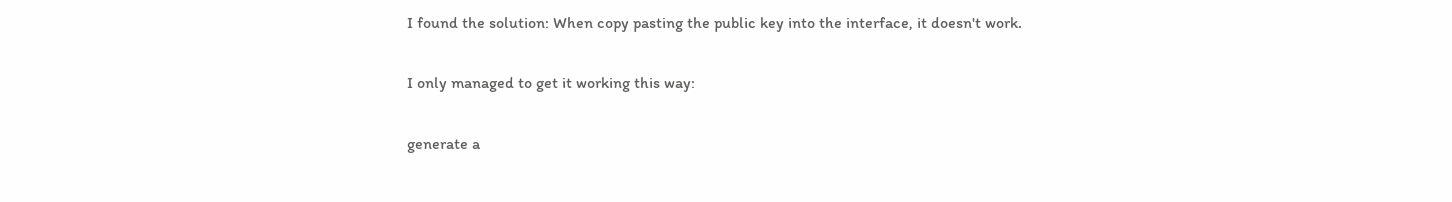I found the solution: When copy pasting the public key into the interface, it doesn't work.

I only managed to get it working this way:

generate a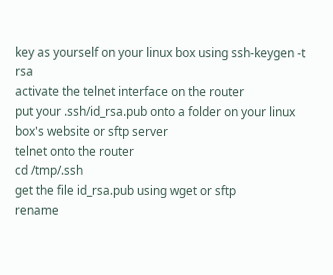key as yourself on your linux box using ssh-keygen -t rsa
activate the telnet interface on the router
put your .ssh/id_rsa.pub onto a folder on your linux box's website or sftp server
telnet onto the router
cd /tmp/.ssh
get the file id_rsa.pub using wget or sftp
rename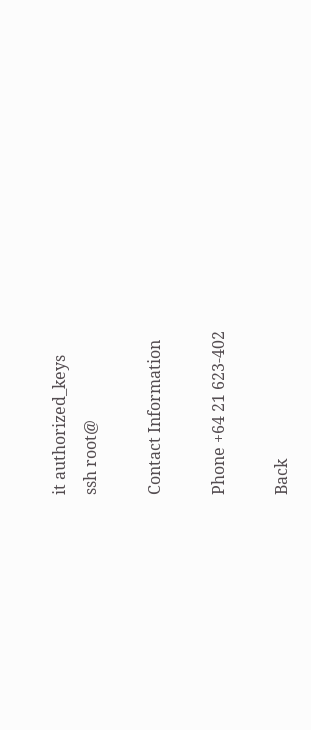it authorized_keys
ssh root@

Contact Information

Phone +64 21 623-402

Back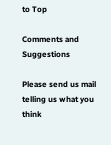to Top

Comments and Suggestions

Please send us mail telling us what you think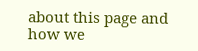about this page and how we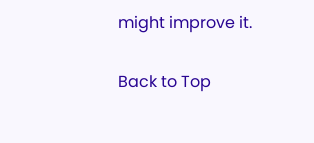might improve it.

Back to Top